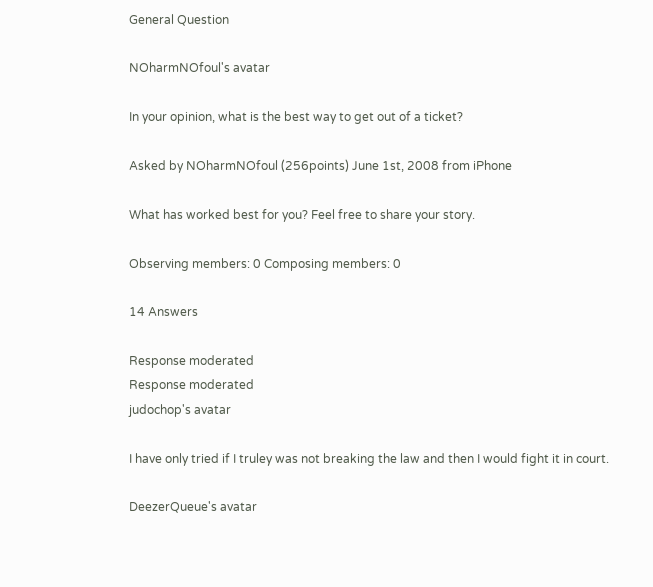General Question

NOharmNOfoul's avatar

In your opinion, what is the best way to get out of a ticket?

Asked by NOharmNOfoul (256points) June 1st, 2008 from iPhone

What has worked best for you? Feel free to share your story.

Observing members: 0 Composing members: 0

14 Answers

Response moderated
Response moderated
judochop's avatar

I have only tried if I truley was not breaking the law and then I would fight it in court.

DeezerQueue's avatar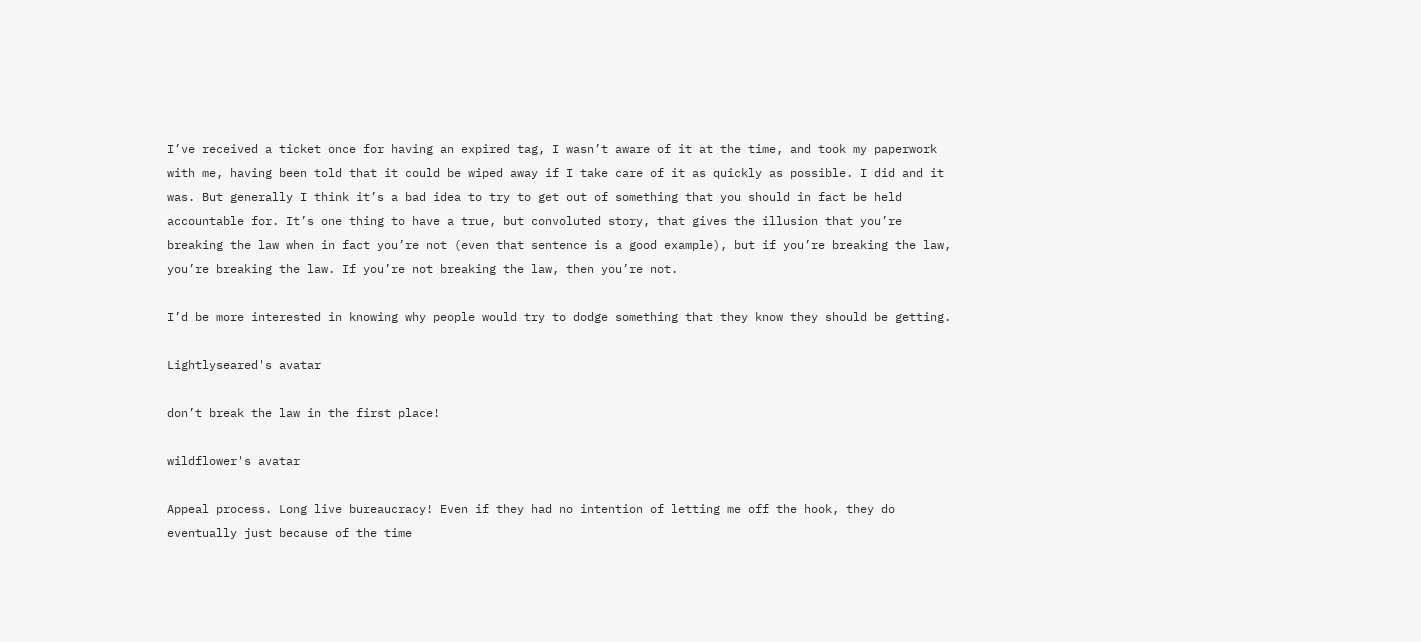I’ve received a ticket once for having an expired tag, I wasn’t aware of it at the time, and took my paperwork with me, having been told that it could be wiped away if I take care of it as quickly as possible. I did and it was. But generally I think it’s a bad idea to try to get out of something that you should in fact be held accountable for. It’s one thing to have a true, but convoluted story, that gives the illusion that you’re breaking the law when in fact you’re not (even that sentence is a good example), but if you’re breaking the law, you’re breaking the law. If you’re not breaking the law, then you’re not.

I’d be more interested in knowing why people would try to dodge something that they know they should be getting.

Lightlyseared's avatar

don’t break the law in the first place!

wildflower's avatar

Appeal process. Long live bureaucracy! Even if they had no intention of letting me off the hook, they do eventually just because of the time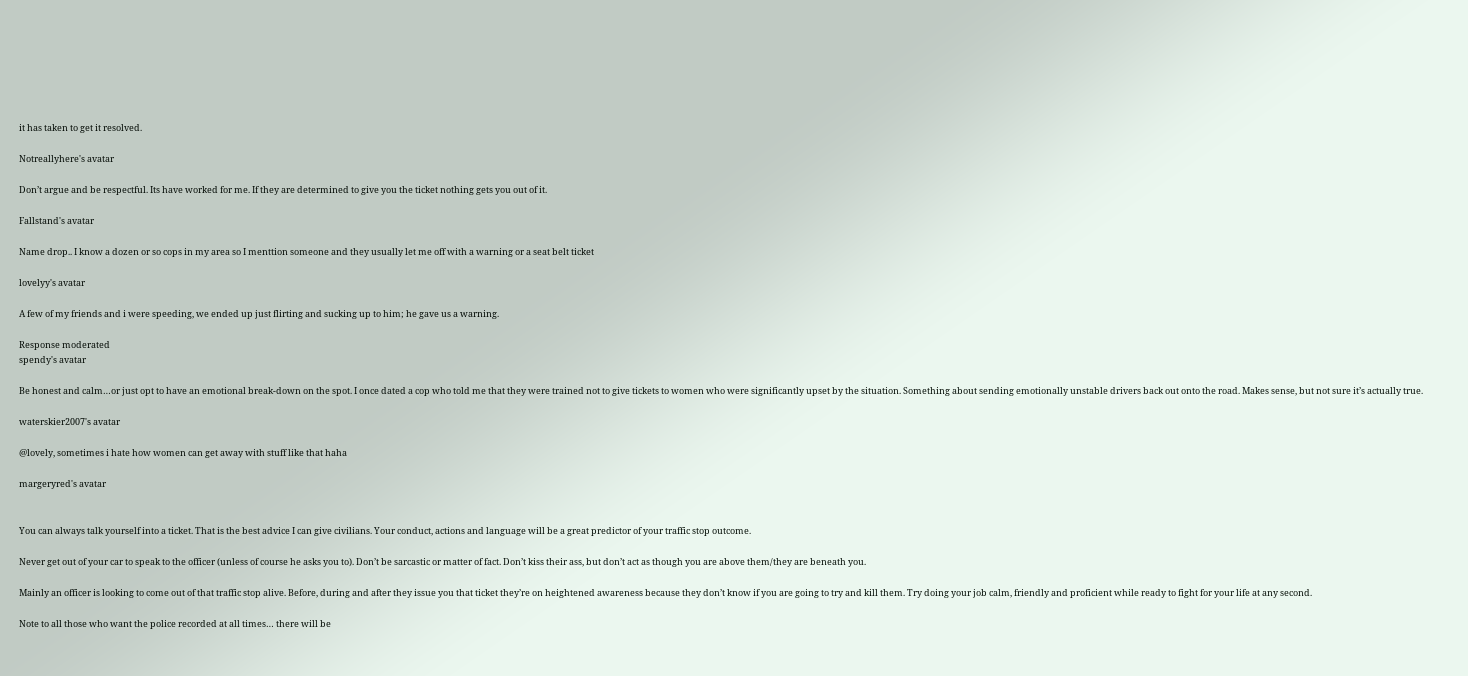it has taken to get it resolved.

Notreallyhere's avatar

Don’t argue and be respectful. Its have worked for me. If they are determined to give you the ticket nothing gets you out of it.

Fallstand's avatar

Name drop.. I know a dozen or so cops in my area so I menttion someone and they usually let me off with a warning or a seat belt ticket

lovelyy's avatar

A few of my friends and i were speeding, we ended up just flirting and sucking up to him; he gave us a warning.

Response moderated
spendy's avatar

Be honest and calm…or just opt to have an emotional break-down on the spot. I once dated a cop who told me that they were trained not to give tickets to women who were significantly upset by the situation. Something about sending emotionally unstable drivers back out onto the road. Makes sense, but not sure it’s actually true.

waterskier2007's avatar

@lovely, sometimes i hate how women can get away with stuff like that haha

margeryred's avatar


You can always talk yourself into a ticket. That is the best advice I can give civilians. Your conduct, actions and language will be a great predictor of your traffic stop outcome.

Never get out of your car to speak to the officer (unless of course he asks you to). Don’t be sarcastic or matter of fact. Don’t kiss their ass, but don’t act as though you are above them/they are beneath you.

Mainly an officer is looking to come out of that traffic stop alive. Before, during and after they issue you that ticket they’re on heightened awareness because they don’t know if you are going to try and kill them. Try doing your job calm, friendly and proficient while ready to fight for your life at any second.

Note to all those who want the police recorded at all times… there will be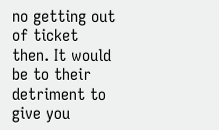no getting out of ticket then. It would be to their detriment to give you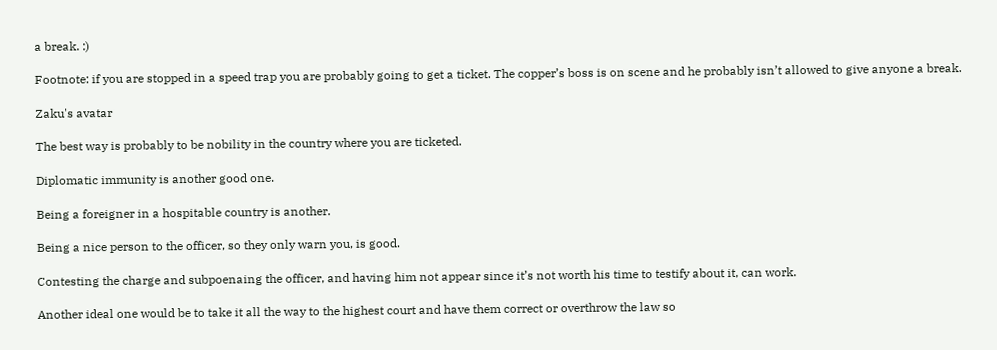a break. :)

Footnote: if you are stopped in a speed trap you are probably going to get a ticket. The copper’s boss is on scene and he probably isn’t allowed to give anyone a break.

Zaku's avatar

The best way is probably to be nobility in the country where you are ticketed.

Diplomatic immunity is another good one.

Being a foreigner in a hospitable country is another.

Being a nice person to the officer, so they only warn you, is good.

Contesting the charge and subpoenaing the officer, and having him not appear since it’s not worth his time to testify about it, can work.

Another ideal one would be to take it all the way to the highest court and have them correct or overthrow the law so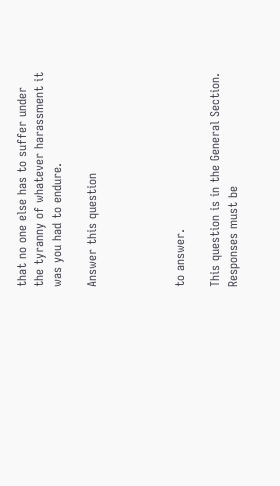that no one else has to suffer under the tyranny of whatever harassment it was you had to endure.

Answer this question




to answer.

This question is in the General Section. Responses must be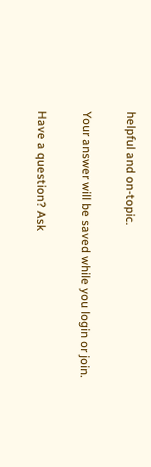helpful and on-topic.

Your answer will be saved while you login or join.

Have a question? Ask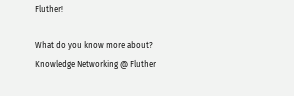Fluther!

What do you know more about?
Knowledge Networking @ Fluther